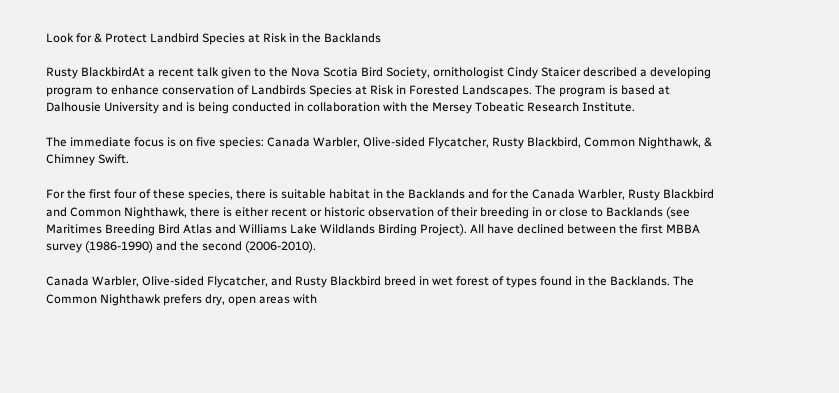Look for & Protect Landbird Species at Risk in the Backlands

Rusty BlackbirdAt a recent talk given to the Nova Scotia Bird Society, ornithologist Cindy Staicer described a developing program to enhance conservation of Landbirds Species at Risk in Forested Landscapes. The program is based at Dalhousie University and is being conducted in collaboration with the Mersey Tobeatic Research Institute.

The immediate focus is on five species: Canada Warbler, Olive-sided Flycatcher, Rusty Blackbird, Common Nighthawk, & Chimney Swift.

For the first four of these species, there is suitable habitat in the Backlands and for the Canada Warbler, Rusty Blackbird and Common Nighthawk, there is either recent or historic observation of their breeding in or close to Backlands (see Maritimes Breeding Bird Atlas and Williams Lake Wildlands Birding Project). All have declined between the first MBBA survey (1986-1990) and the second (2006-2010).

Canada Warbler, Olive-sided Flycatcher, and Rusty Blackbird breed in wet forest of types found in the Backlands. The Common Nighthawk prefers dry, open areas with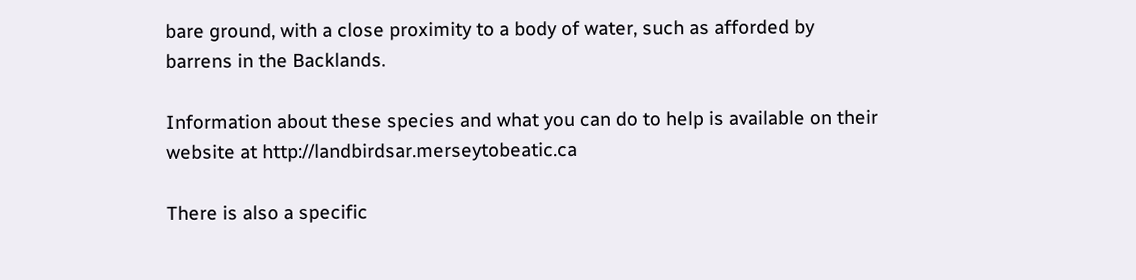bare ground, with a close proximity to a body of water, such as afforded by barrens in the Backlands.

Information about these species and what you can do to help is available on their website at http://landbirdsar.merseytobeatic.ca

There is also a specific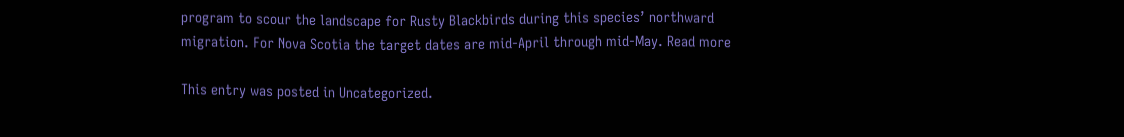program to scour the landscape for Rusty Blackbirds during this species’ northward migration. For Nova Scotia the target dates are mid-April through mid-May. Read more

This entry was posted in Uncategorized.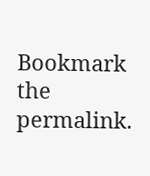Bookmark the permalink.